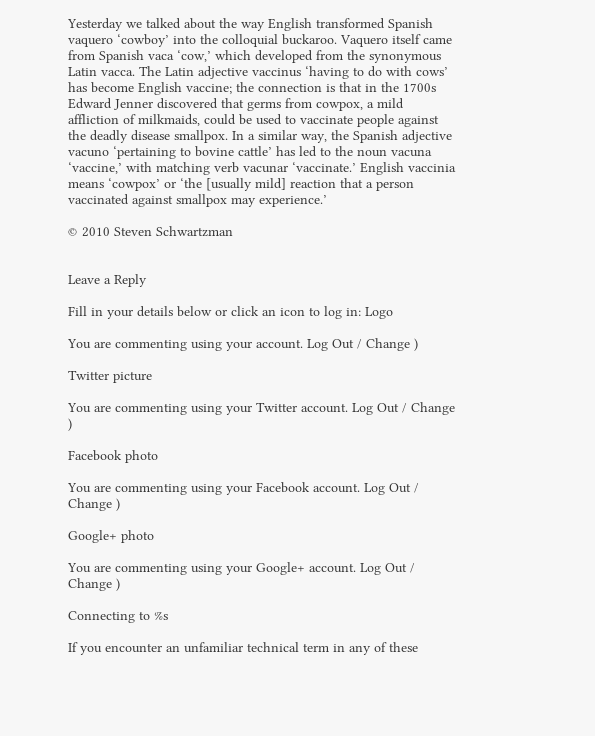Yesterday we talked about the way English transformed Spanish vaquero ‘cowboy’ into the colloquial buckaroo. Vaquero itself came from Spanish vaca ‘cow,’ which developed from the synonymous Latin vacca. The Latin adjective vaccinus ‘having to do with cows’ has become English vaccine; the connection is that in the 1700s Edward Jenner discovered that germs from cowpox, a mild affliction of milkmaids, could be used to vaccinate people against the deadly disease smallpox. In a similar way, the Spanish adjective vacuno ‘pertaining to bovine cattle’ has led to the noun vacuna ‘vaccine,’ with matching verb vacunar ‘vaccinate.’ English vaccinia means ‘cowpox’ or ‘the [usually mild] reaction that a person vaccinated against smallpox may experience.’

© 2010 Steven Schwartzman


Leave a Reply

Fill in your details below or click an icon to log in: Logo

You are commenting using your account. Log Out / Change )

Twitter picture

You are commenting using your Twitter account. Log Out / Change )

Facebook photo

You are commenting using your Facebook account. Log Out / Change )

Google+ photo

You are commenting using your Google+ account. Log Out / Change )

Connecting to %s

If you encounter an unfamiliar technical term in any of these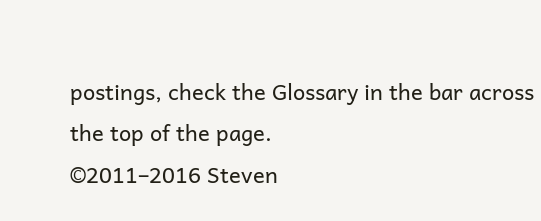postings, check the Glossary in the bar across the top of the page.
©2011–2016 Steven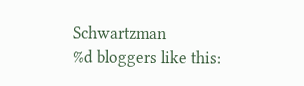Schwartzman
%d bloggers like this: